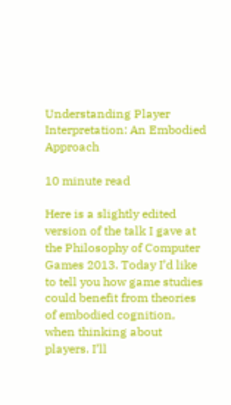Understanding Player Interpretation: An Embodied Approach

10 minute read

Here is a slightly edited version of the talk I gave at the Philosophy of Computer Games 2013. Today I’d like to tell you how game studies could benefit from theories of embodied cognition,  when thinking about players. I’ll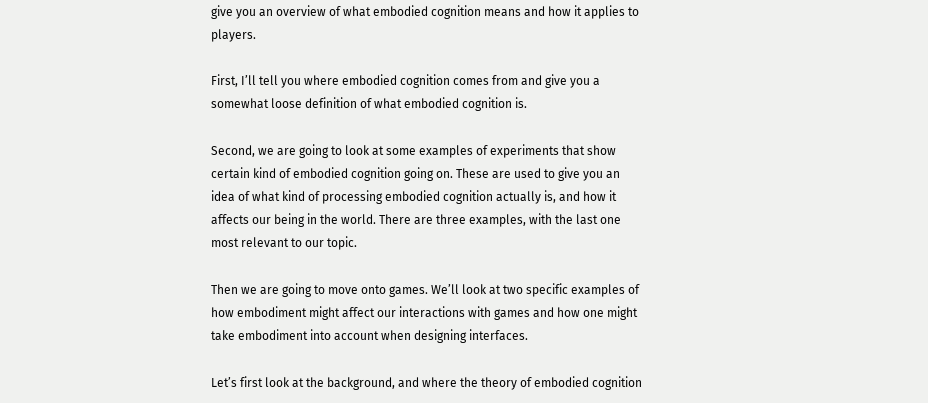give you an overview of what embodied cognition means and how it applies to players.

First, I’ll tell you where embodied cognition comes from and give you a somewhat loose definition of what embodied cognition is.

Second, we are going to look at some examples of experiments that show certain kind of embodied cognition going on. These are used to give you an idea of what kind of processing embodied cognition actually is, and how it affects our being in the world. There are three examples, with the last one most relevant to our topic.

Then we are going to move onto games. We’ll look at two specific examples of how embodiment might affect our interactions with games and how one might take embodiment into account when designing interfaces.

Let’s first look at the background, and where the theory of embodied cognition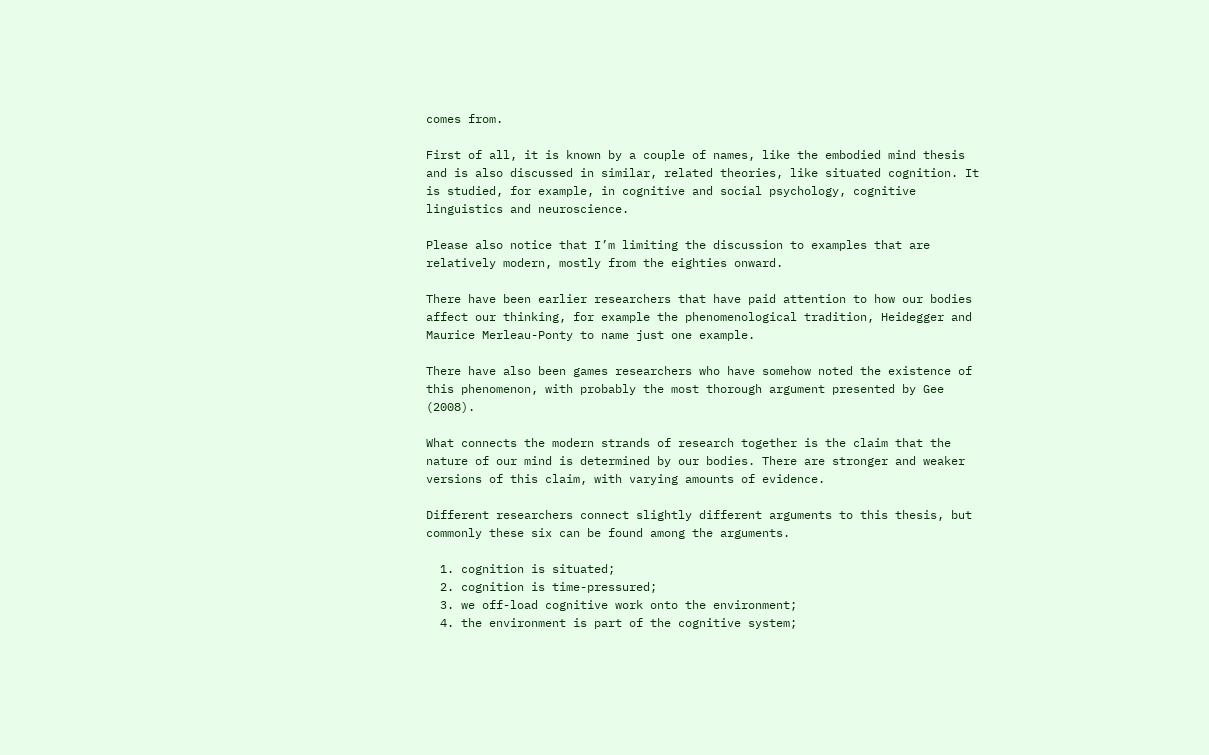comes from.

First of all, it is known by a couple of names, like the embodied mind thesis and is also discussed in similar, related theories, like situated cognition. It is studied, for example, in cognitive and social psychology, cognitive linguistics and neuroscience.

Please also notice that I’m limiting the discussion to examples that are relatively modern, mostly from the eighties onward.

There have been earlier researchers that have paid attention to how our bodies affect our thinking, for example the phenomenological tradition, Heidegger and Maurice Merleau-Ponty to name just one example.

There have also been games researchers who have somehow noted the existence of this phenomenon, with probably the most thorough argument presented by Gee (2008).

What connects the modern strands of research together is the claim that the nature of our mind is determined by our bodies. There are stronger and weaker versions of this claim, with varying amounts of evidence.

Different researchers connect slightly different arguments to this thesis, but commonly these six can be found among the arguments.

  1. cognition is situated;
  2. cognition is time-pressured;
  3. we off-load cognitive work onto the environment;
  4. the environment is part of the cognitive system;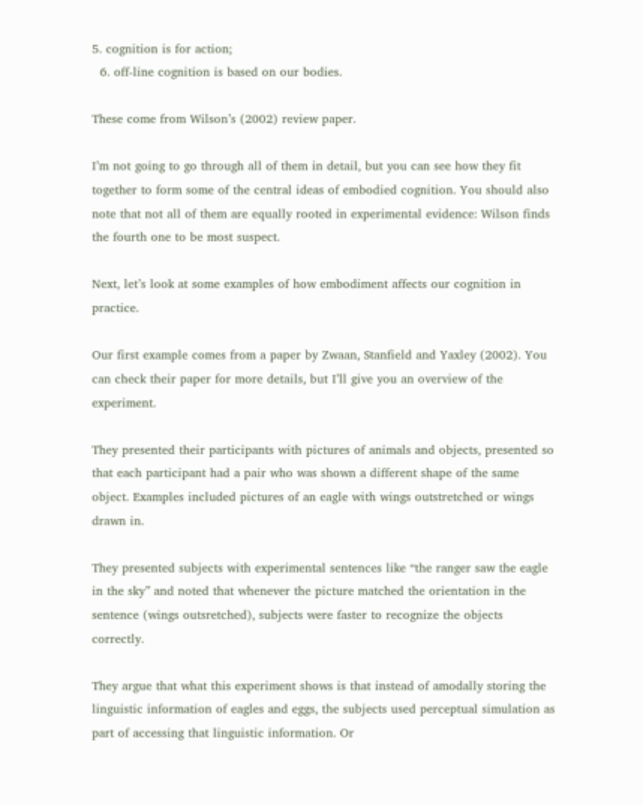5. cognition is for action;
  6. off-line cognition is based on our bodies.

These come from Wilson’s (2002) review paper.

I’m not going to go through all of them in detail, but you can see how they fit together to form some of the central ideas of embodied cognition. You should also note that not all of them are equally rooted in experimental evidence: Wilson finds the fourth one to be most suspect.

Next, let’s look at some examples of how embodiment affects our cognition in practice.

Our first example comes from a paper by Zwaan, Stanfield and Yaxley (2002). You can check their paper for more details, but I’ll give you an overview of the experiment.

They presented their participants with pictures of animals and objects, presented so that each participant had a pair who was shown a different shape of the same object. Examples included pictures of an eagle with wings outstretched or wings drawn in.

They presented subjects with experimental sentences like “the ranger saw the eagle in the sky” and noted that whenever the picture matched the orientation in the sentence (wings outsretched), subjects were faster to recognize the objects correctly.

They argue that what this experiment shows is that instead of amodally storing the linguistic information of eagles and eggs, the subjects used perceptual simulation as part of accessing that linguistic information. Or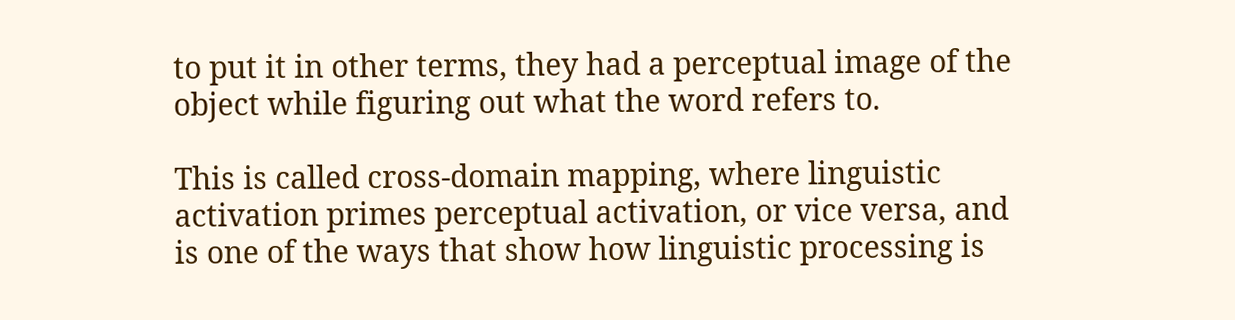to put it in other terms, they had a perceptual image of the object while figuring out what the word refers to.

This is called cross-domain mapping, where linguistic activation primes perceptual activation, or vice versa, and is one of the ways that show how linguistic processing is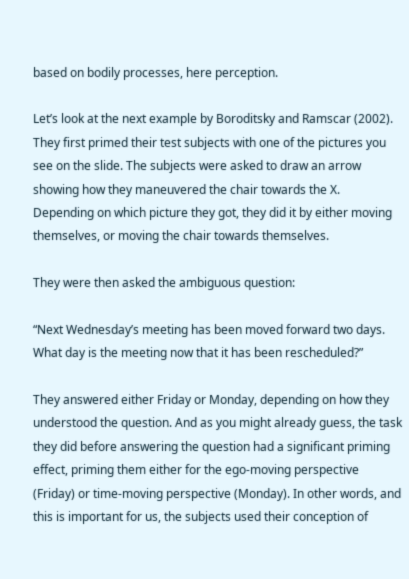based on bodily processes, here perception.

Let’s look at the next example by Boroditsky and Ramscar (2002). They first primed their test subjects with one of the pictures you see on the slide. The subjects were asked to draw an arrow showing how they maneuvered the chair towards the X. Depending on which picture they got, they did it by either moving themselves, or moving the chair towards themselves.

They were then asked the ambiguous question:

“Next Wednesday’s meeting has been moved forward two days. What day is the meeting now that it has been rescheduled?”

They answered either Friday or Monday, depending on how they understood the question. And as you might already guess, the task they did before answering the question had a significant priming effect, priming them either for the ego-moving perspective (Friday) or time-moving perspective (Monday). In other words, and this is important for us, the subjects used their conception of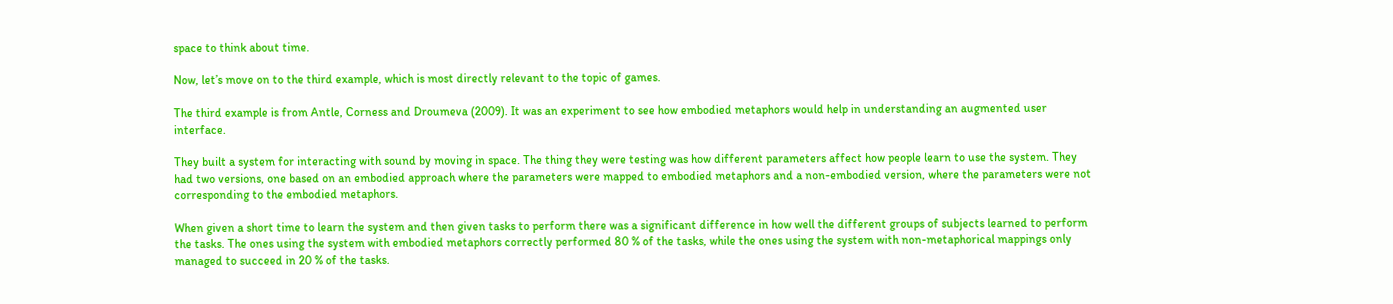space to think about time.

Now, let’s move on to the third example, which is most directly relevant to the topic of games.

The third example is from Antle, Corness and Droumeva (2009). It was an experiment to see how embodied metaphors would help in understanding an augmented user interface.

They built a system for interacting with sound by moving in space. The thing they were testing was how different parameters affect how people learn to use the system. They had two versions, one based on an embodied approach where the parameters were mapped to embodied metaphors and a non-embodied version, where the parameters were not corresponding to the embodied metaphors.

When given a short time to learn the system and then given tasks to perform there was a significant difference in how well the different groups of subjects learned to perform the tasks. The ones using the system with embodied metaphors correctly performed 80 % of the tasks, while the ones using the system with non-metaphorical mappings only managed to succeed in 20 % of the tasks.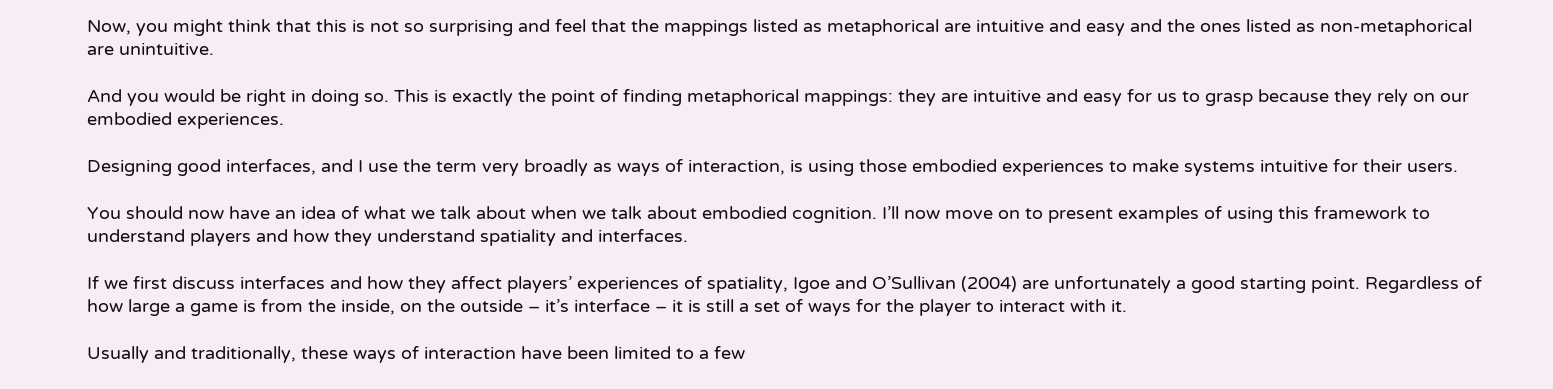Now, you might think that this is not so surprising and feel that the mappings listed as metaphorical are intuitive and easy and the ones listed as non-metaphorical are unintuitive.

And you would be right in doing so. This is exactly the point of finding metaphorical mappings: they are intuitive and easy for us to grasp because they rely on our embodied experiences.

Designing good interfaces, and I use the term very broadly as ways of interaction, is using those embodied experiences to make systems intuitive for their users.

You should now have an idea of what we talk about when we talk about embodied cognition. I’ll now move on to present examples of using this framework to understand players and how they understand spatiality and interfaces.

If we first discuss interfaces and how they affect players’ experiences of spatiality, Igoe and O’Sullivan (2004) are unfortunately a good starting point. Regardless of how large a game is from the inside, on the outside – it’s interface – it is still a set of ways for the player to interact with it.

Usually and traditionally, these ways of interaction have been limited to a few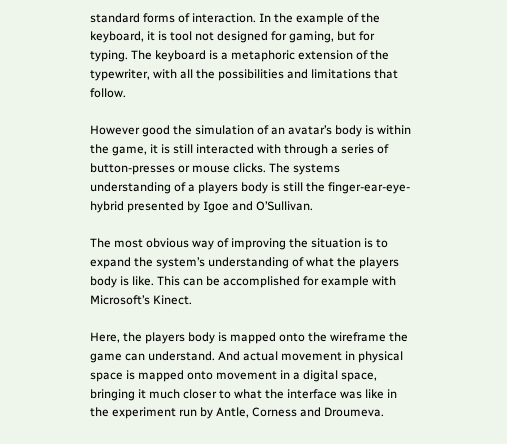standard forms of interaction. In the example of the keyboard, it is tool not designed for gaming, but for typing. The keyboard is a metaphoric extension of the typewriter, with all the possibilities and limitations that follow.

However good the simulation of an avatar’s body is within the game, it is still interacted with through a series of button-presses or mouse clicks. The systems understanding of a players body is still the finger-ear-eye-hybrid presented by Igoe and O’Sullivan.

The most obvious way of improving the situation is to expand the system’s understanding of what the players body is like. This can be accomplished for example with Microsoft’s Kinect.

Here, the players body is mapped onto the wireframe the game can understand. And actual movement in physical space is mapped onto movement in a digital space, bringing it much closer to what the interface was like in the experiment run by Antle, Corness and Droumeva.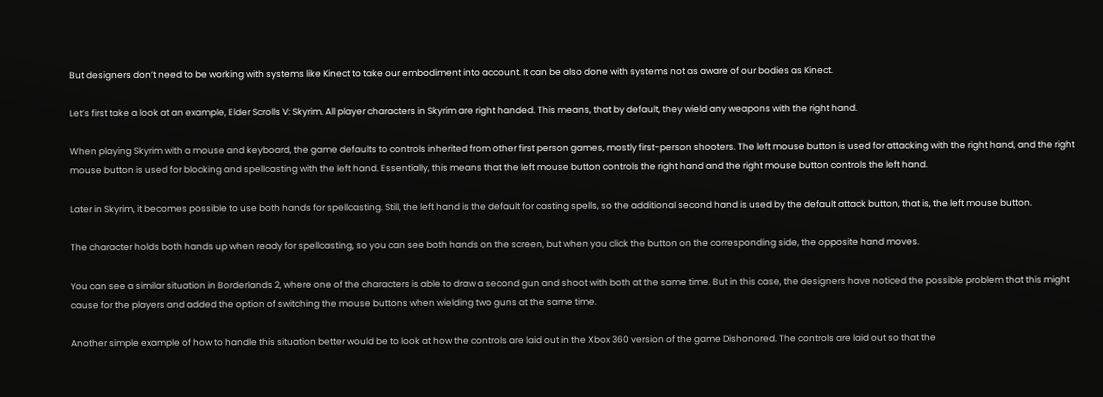But designers don’t need to be working with systems like Kinect to take our embodiment into account. It can be also done with systems not as aware of our bodies as Kinect.

Let’s first take a look at an example, Elder Scrolls V: Skyrim. All player characters in Skyrim are right handed. This means, that by default, they wield any weapons with the right hand.

When playing Skyrim with a mouse and keyboard, the game defaults to controls inherited from other first person games, mostly first-person shooters. The left mouse button is used for attacking with the right hand, and the right mouse button is used for blocking and spellcasting with the left hand. Essentially, this means that the left mouse button controls the right hand and the right mouse button controls the left hand.

Later in Skyrim, it becomes possible to use both hands for spellcasting. Still, the left hand is the default for casting spells, so the additional second hand is used by the default attack button, that is, the left mouse button.

The character holds both hands up when ready for spellcasting, so you can see both hands on the screen, but when you click the button on the corresponding side, the opposite hand moves.

You can see a similar situation in Borderlands 2, where one of the characters is able to draw a second gun and shoot with both at the same time. But in this case, the designers have noticed the possible problem that this might cause for the players and added the option of switching the mouse buttons when wielding two guns at the same time.

Another simple example of how to handle this situation better would be to look at how the controls are laid out in the Xbox 360 version of the game Dishonored. The controls are laid out so that the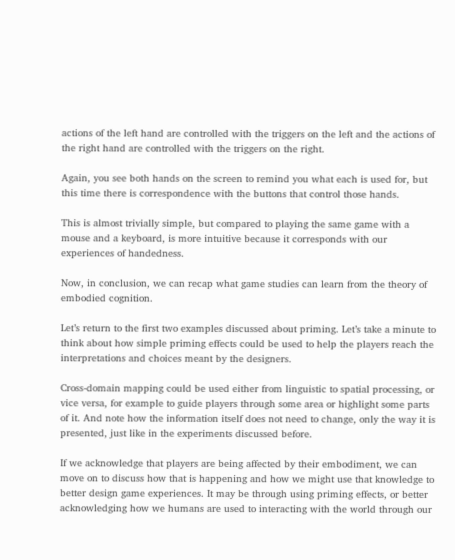actions of the left hand are controlled with the triggers on the left and the actions of the right hand are controlled with the triggers on the right.

Again, you see both hands on the screen to remind you what each is used for, but this time there is correspondence with the buttons that control those hands.

This is almost trivially simple, but compared to playing the same game with a mouse and a keyboard, is more intuitive because it corresponds with our experiences of handedness.

Now, in conclusion, we can recap what game studies can learn from the theory of embodied cognition.

Let’s return to the first two examples discussed about priming. Let’s take a minute to think about how simple priming effects could be used to help the players reach the interpretations and choices meant by the designers.

Cross-domain mapping could be used either from linguistic to spatial processing, or vice versa, for example to guide players through some area or highlight some parts of it. And note how the information itself does not need to change, only the way it is presented, just like in the experiments discussed before.

If we acknowledge that players are being affected by their embodiment, we can move on to discuss how that is happening and how we might use that knowledge to better design game experiences. It may be through using priming effects, or better acknowledging how we humans are used to interacting with the world through our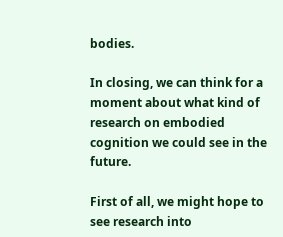bodies.

In closing, we can think for a moment about what kind of research on embodied cognition we could see in the future.

First of all, we might hope to see research into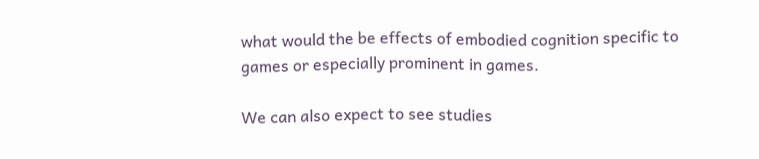what would the be effects of embodied cognition specific to games or especially prominent in games.

We can also expect to see studies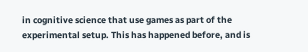in cognitive science that use games as part of the experimental setup. This has happened before, and is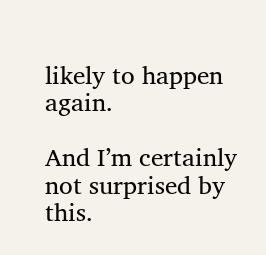likely to happen again.

And I’m certainly not surprised by this.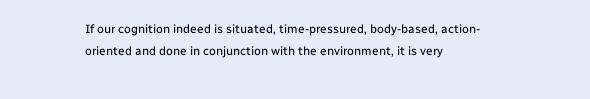If our cognition indeed is situated, time-pressured, body-based, action-oriented and done in conjunction with the environment, it is very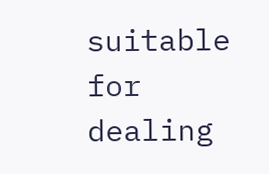suitable for dealing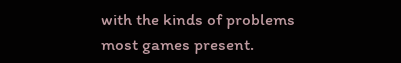with the kinds of problems most games present.